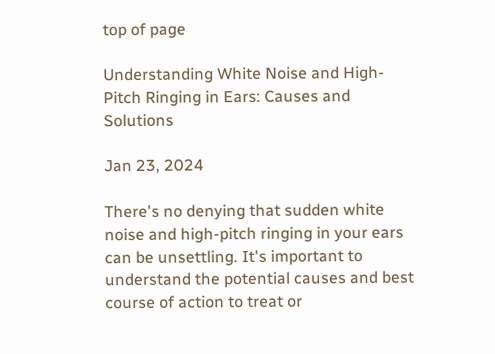top of page

Understanding White Noise and High-Pitch Ringing in Ears: Causes and Solutions

Jan 23, 2024

There's no denying that sudden white noise and high-pitch ringing in your ears can be unsettling. It's important to understand the potential causes and best course of action to treat or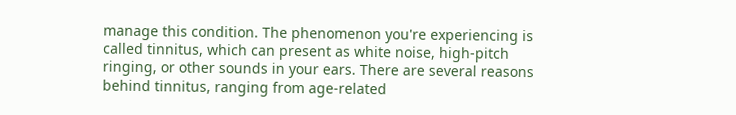manage this condition. The phenomenon you're experiencing is called tinnitus, which can present as white noise, high-pitch ringing, or other sounds in your ears. There are several reasons behind tinnitus, ranging from age-related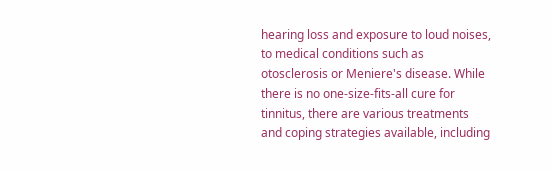hearing loss and exposure to loud noises, to medical conditions such as otosclerosis or Meniere's disease. While there is no one-size-fits-all cure for tinnitus, there are various treatments and coping strategies available, including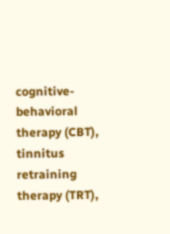cognitive-behavioral therapy (CBT), tinnitus retraining therapy (TRT),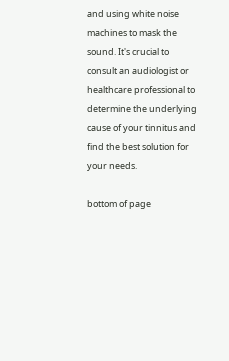and using white noise machines to mask the sound. It's crucial to consult an audiologist or healthcare professional to determine the underlying cause of your tinnitus and find the best solution for your needs.

bottom of page